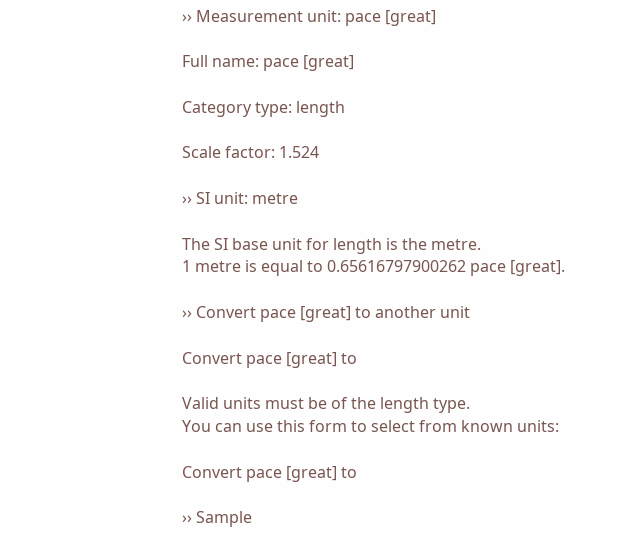›› Measurement unit: pace [great]

Full name: pace [great]

Category type: length

Scale factor: 1.524

›› SI unit: metre

The SI base unit for length is the metre.
1 metre is equal to 0.65616797900262 pace [great].

›› Convert pace [great] to another unit

Convert pace [great] to

Valid units must be of the length type.
You can use this form to select from known units:

Convert pace [great] to

›› Sample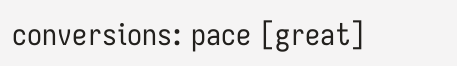conversions: pace [great]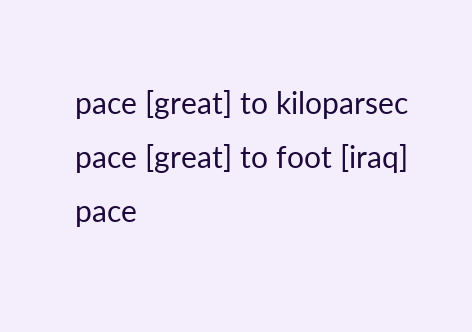pace [great] to kiloparsec
pace [great] to foot [iraq]
pace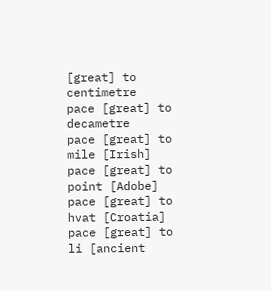[great] to centimetre
pace [great] to decametre
pace [great] to mile [Irish]
pace [great] to point [Adobe]
pace [great] to hvat [Croatia]
pace [great] to li [ancient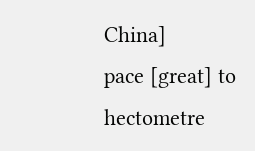China]
pace [great] to hectometre